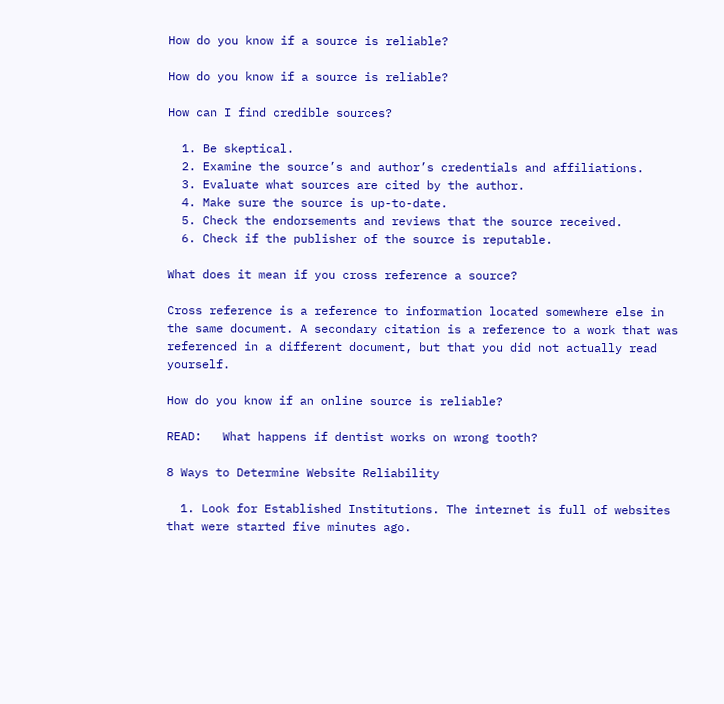How do you know if a source is reliable?

How do you know if a source is reliable?

How can I find credible sources?

  1. Be skeptical.
  2. Examine the source’s and author’s credentials and affiliations.
  3. Evaluate what sources are cited by the author.
  4. Make sure the source is up-to-date.
  5. Check the endorsements and reviews that the source received.
  6. Check if the publisher of the source is reputable.

What does it mean if you cross reference a source?

Cross reference is a reference to information located somewhere else in the same document. A secondary citation is a reference to a work that was referenced in a different document, but that you did not actually read yourself.

How do you know if an online source is reliable?

READ:   What happens if dentist works on wrong tooth?

8 Ways to Determine Website Reliability

  1. Look for Established Institutions. The internet is full of websites that were started five minutes ago.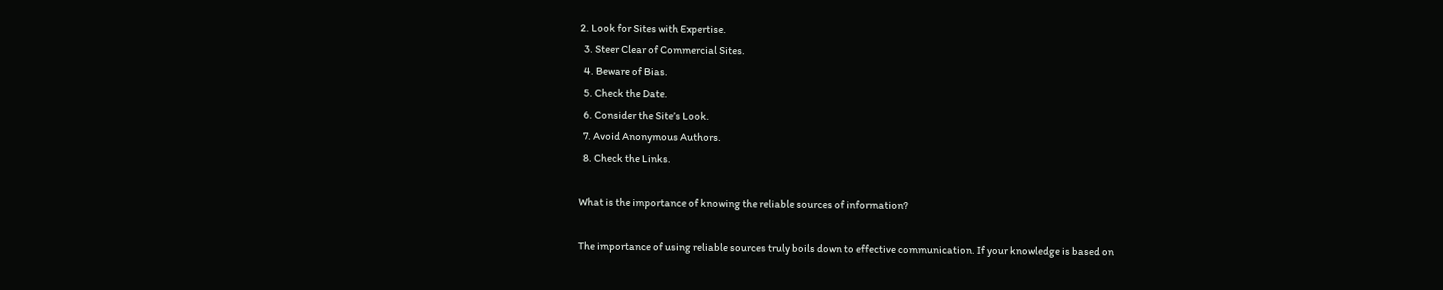2. Look for Sites with Expertise.
  3. Steer Clear of Commercial Sites.
  4. Beware of Bias.
  5. Check the Date.
  6. Consider the Site’s Look.
  7. Avoid Anonymous Authors.
  8. Check the Links.

What is the importance of knowing the reliable sources of information?

The importance of using reliable sources truly boils down to effective communication. If your knowledge is based on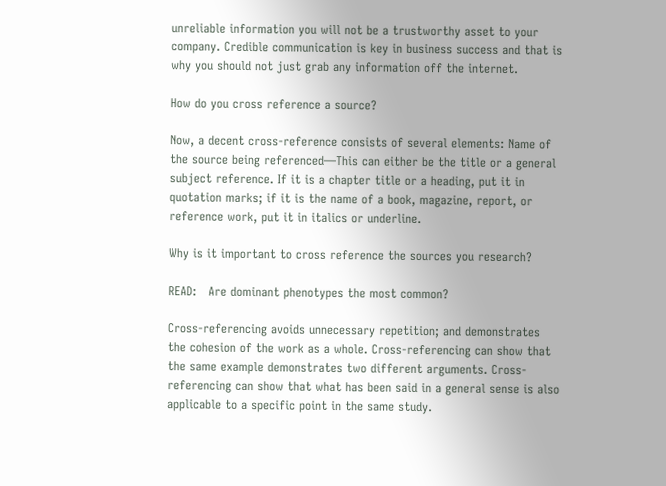unreliable information you will not be a trustworthy asset to your company. Credible communication is key in business success and that is why you should not just grab any information off the internet.

How do you cross reference a source?

Now, a decent cross-reference consists of several elements: Name of the source being referenced—This can either be the title or a general subject reference. If it is a chapter title or a heading, put it in quotation marks; if it is the name of a book, magazine, report, or reference work, put it in italics or underline.

Why is it important to cross reference the sources you research?

READ:   Are dominant phenotypes the most common?

Cross-referencing avoids unnecessary repetition; and demonstrates the cohesion of the work as a whole. Cross-referencing can show that the same example demonstrates two different arguments. Cross-referencing can show that what has been said in a general sense is also applicable to a specific point in the same study.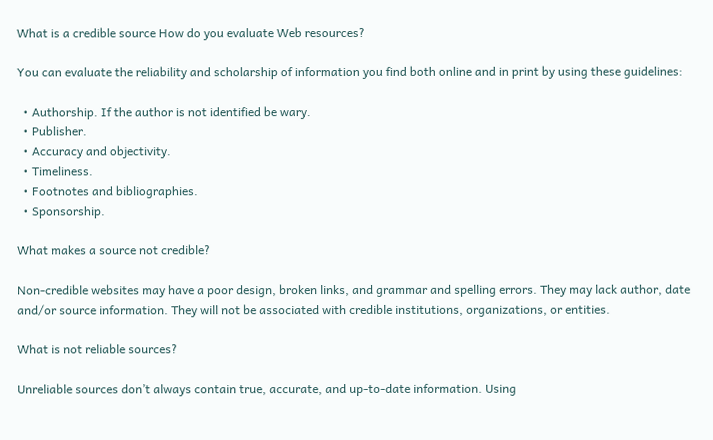What is a credible source How do you evaluate Web resources?

You can evaluate the reliability and scholarship of information you find both online and in print by using these guidelines:

  • Authorship. If the author is not identified be wary.
  • Publisher.
  • Accuracy and objectivity.
  • Timeliness.
  • Footnotes and bibliographies.
  • Sponsorship.

What makes a source not credible?

Non-credible websites may have a poor design, broken links, and grammar and spelling errors. They may lack author, date and/or source information. They will not be associated with credible institutions, organizations, or entities.

What is not reliable sources?

Unreliable sources don’t always contain true, accurate, and up-to-date information. Using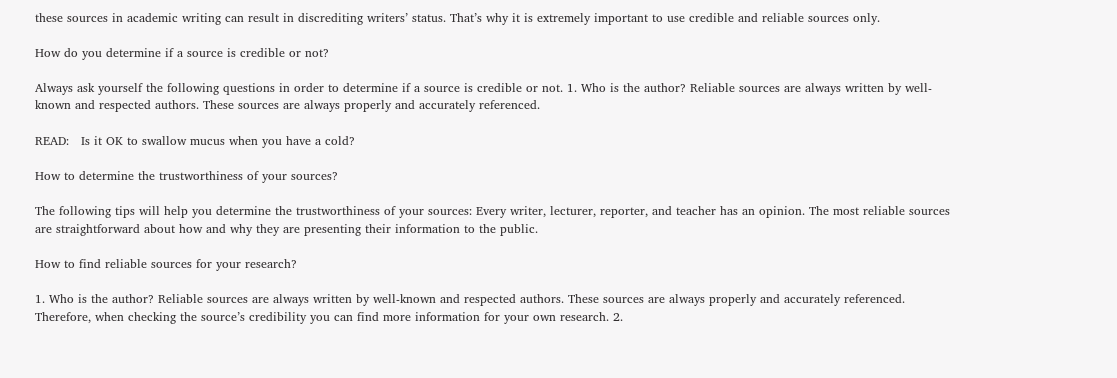these sources in academic writing can result in discrediting writers’ status. That’s why it is extremely important to use credible and reliable sources only.

How do you determine if a source is credible or not?

Always ask yourself the following questions in order to determine if a source is credible or not. 1. Who is the author? Reliable sources are always written by well-known and respected authors. These sources are always properly and accurately referenced.

READ:   Is it OK to swallow mucus when you have a cold?

How to determine the trustworthiness of your sources?

The following tips will help you determine the trustworthiness of your sources: Every writer, lecturer, reporter, and teacher has an opinion. The most reliable sources are straightforward about how and why they are presenting their information to the public.

How to find reliable sources for your research?

1. Who is the author? Reliable sources are always written by well-known and respected authors. These sources are always properly and accurately referenced. Therefore, when checking the source’s credibility you can find more information for your own research. 2.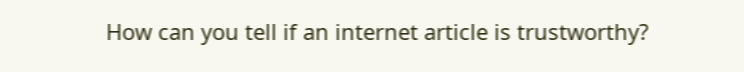How can you tell if an internet article is trustworthy?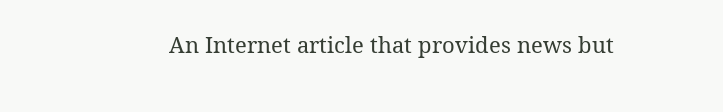An Internet article that provides news but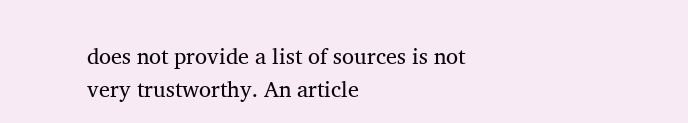does not provide a list of sources is not very trustworthy. An article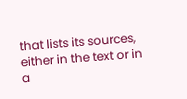that lists its sources, either in the text or in a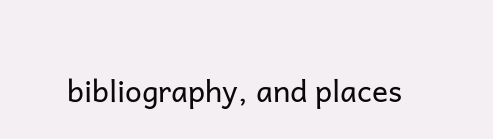bibliography, and places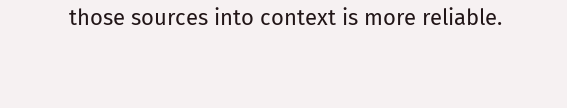those sources into context is more reliable.